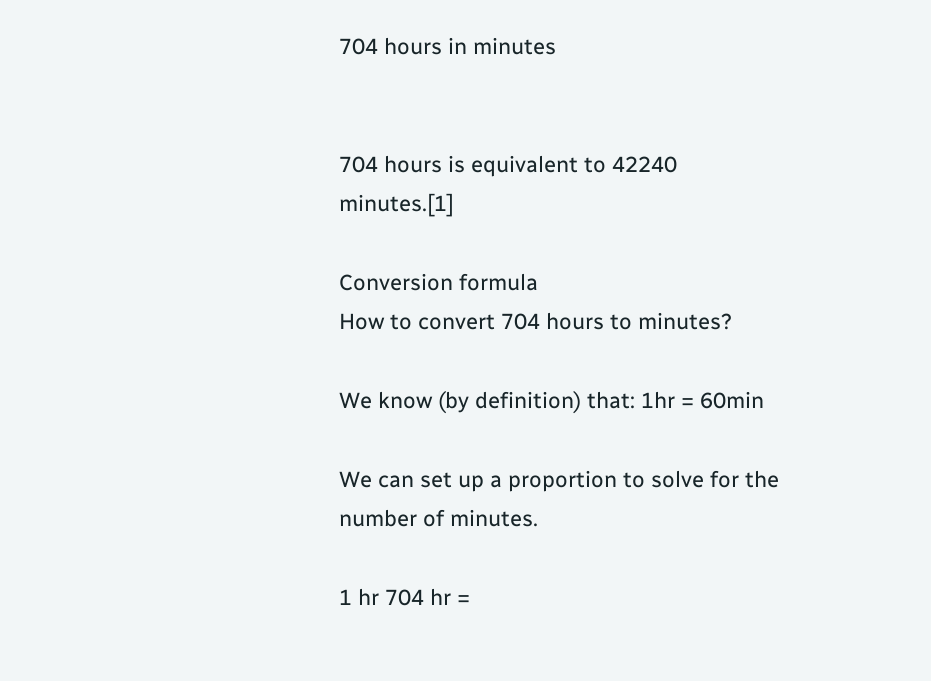704 hours in minutes


704 hours is equivalent to 42240 minutes.[1]

Conversion formula
How to convert 704 hours to minutes?

We know (by definition) that: 1hr = 60min

We can set up a proportion to solve for the number of minutes.

1 hr 704 hr =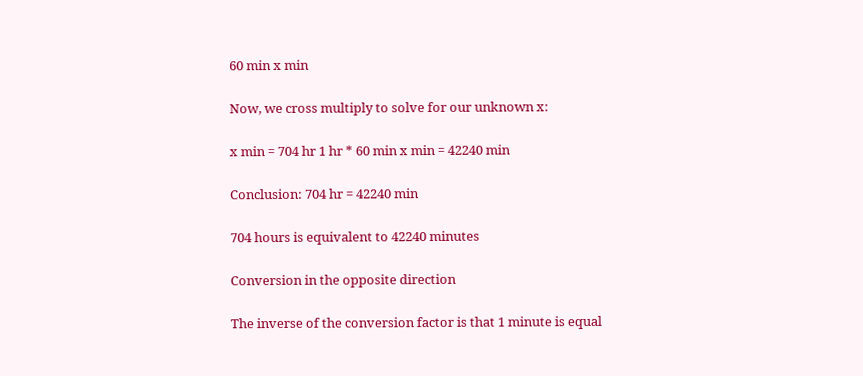60 min x min

Now, we cross multiply to solve for our unknown x:

x min = 704 hr 1 hr * 60 min x min = 42240 min

Conclusion: 704 hr = 42240 min

704 hours is equivalent to 42240 minutes

Conversion in the opposite direction

The inverse of the conversion factor is that 1 minute is equal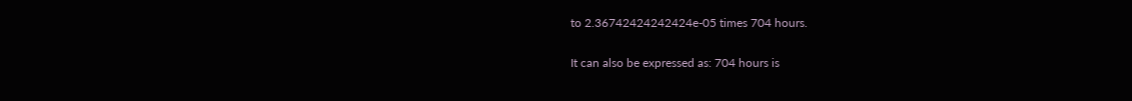to 2.36742424242424e-05 times 704 hours.

It can also be expressed as: 704 hours is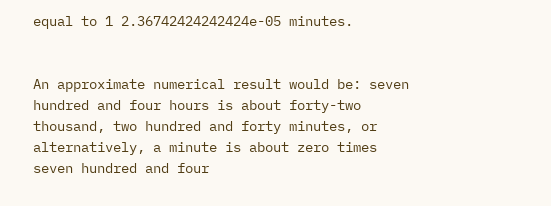equal to 1 2.36742424242424e-05 minutes.


An approximate numerical result would be: seven hundred and four hours is about forty-two thousand, two hundred and forty minutes, or alternatively, a minute is about zero times seven hundred and four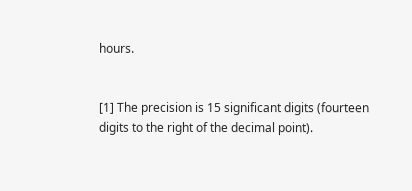hours.


[1] The precision is 15 significant digits (fourteen digits to the right of the decimal point).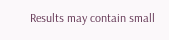Results may contain small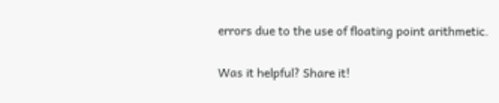errors due to the use of floating point arithmetic.

Was it helpful? Share it!